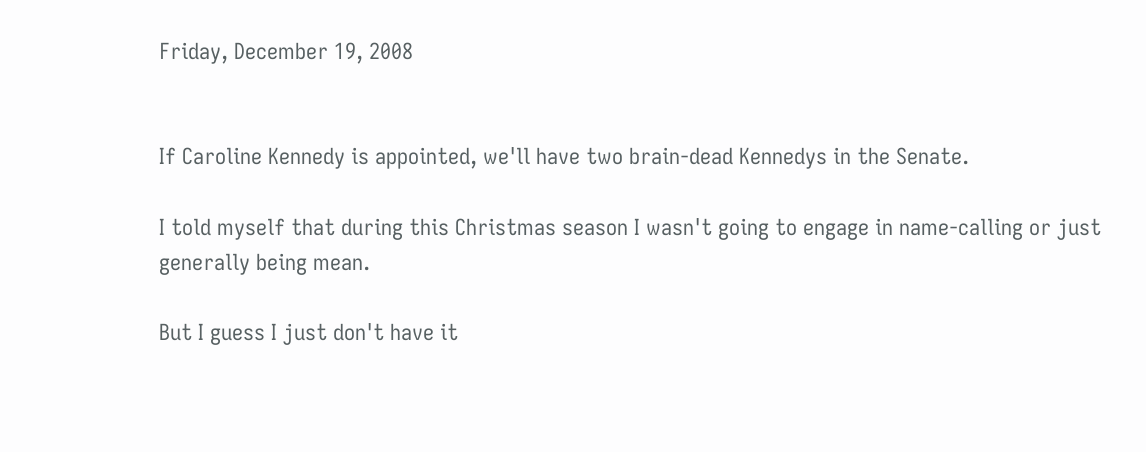Friday, December 19, 2008


If Caroline Kennedy is appointed, we'll have two brain-dead Kennedys in the Senate.

I told myself that during this Christmas season I wasn't going to engage in name-calling or just generally being mean.

But I guess I just don't have it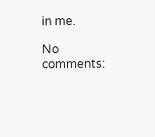in me.

No comments: